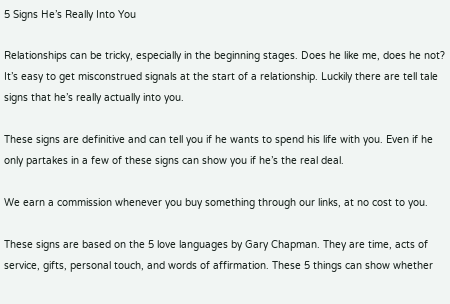5 Signs He’s Really Into You

Relationships can be tricky, especially in the beginning stages. Does he like me, does he not? It’s easy to get misconstrued signals at the start of a relationship. Luckily there are tell tale signs that he’s really actually into you.

These signs are definitive and can tell you if he wants to spend his life with you. Even if he only partakes in a few of these signs can show you if he’s the real deal.

We earn a commission whenever you buy something through our links, at no cost to you.

These signs are based on the 5 love languages by Gary Chapman. They are time, acts of service, gifts, personal touch, and words of affirmation. These 5 things can show whether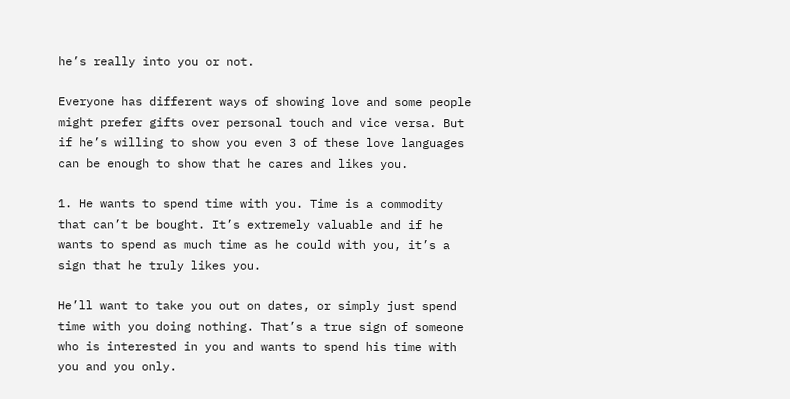he’s really into you or not.

Everyone has different ways of showing love and some people might prefer gifts over personal touch and vice versa. But if he’s willing to show you even 3 of these love languages can be enough to show that he cares and likes you.

1. He wants to spend time with you. Time is a commodity that can’t be bought. It’s extremely valuable and if he wants to spend as much time as he could with you, it’s a sign that he truly likes you.

He’ll want to take you out on dates, or simply just spend time with you doing nothing. That’s a true sign of someone who is interested in you and wants to spend his time with you and you only.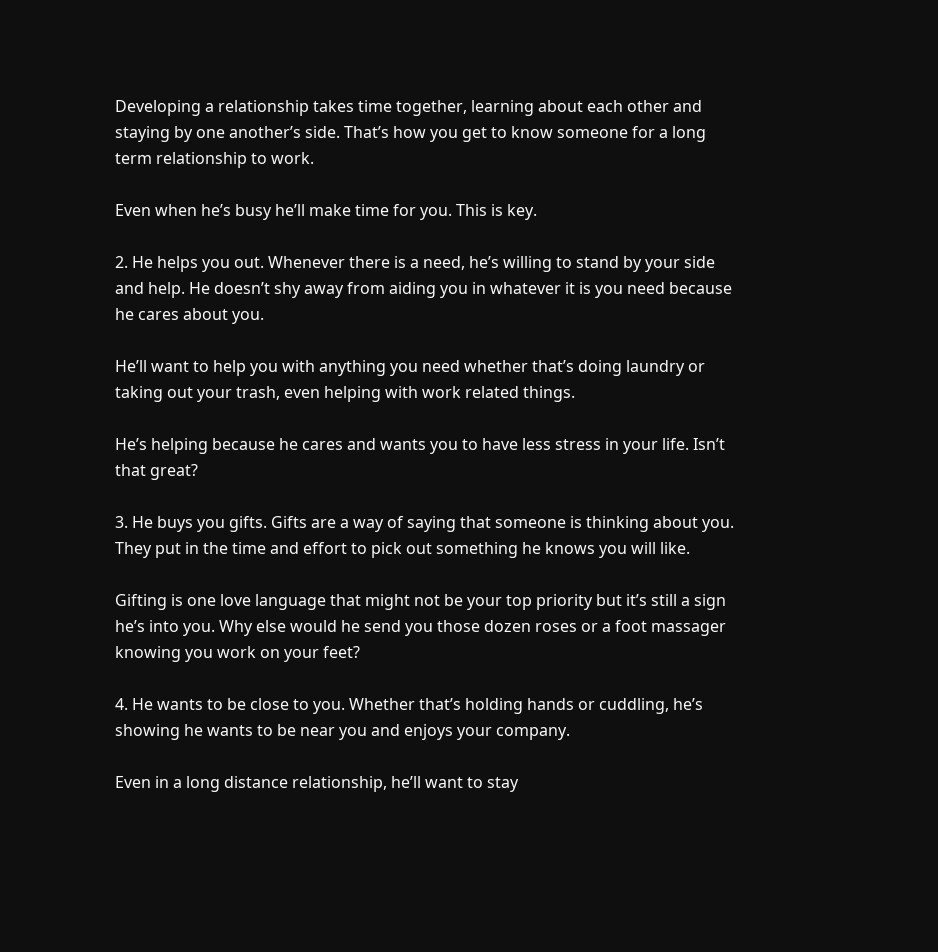Developing a relationship takes time together, learning about each other and staying by one another’s side. That’s how you get to know someone for a long term relationship to work.

Even when he’s busy he’ll make time for you. This is key.

2. He helps you out. Whenever there is a need, he’s willing to stand by your side and help. He doesn’t shy away from aiding you in whatever it is you need because he cares about you.

He’ll want to help you with anything you need whether that’s doing laundry or taking out your trash, even helping with work related things.

He’s helping because he cares and wants you to have less stress in your life. Isn’t that great?

3. He buys you gifts. Gifts are a way of saying that someone is thinking about you. They put in the time and effort to pick out something he knows you will like.

Gifting is one love language that might not be your top priority but it’s still a sign he’s into you. Why else would he send you those dozen roses or a foot massager knowing you work on your feet?

4. He wants to be close to you. Whether that’s holding hands or cuddling, he’s showing he wants to be near you and enjoys your company.

Even in a long distance relationship, he’ll want to stay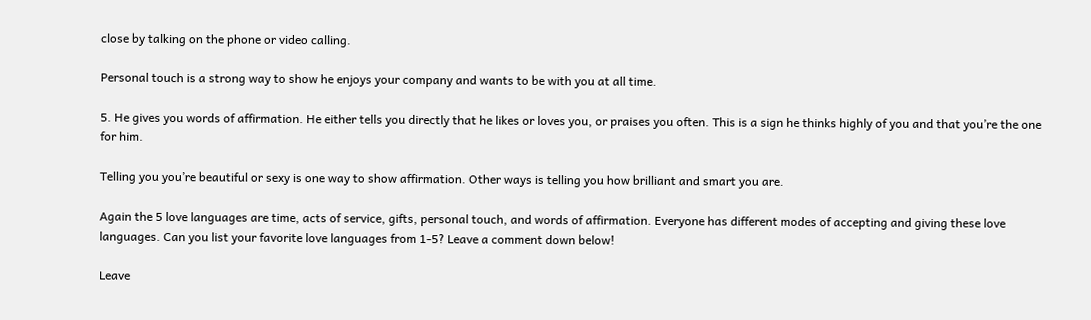close by talking on the phone or video calling.

Personal touch is a strong way to show he enjoys your company and wants to be with you at all time.

5. He gives you words of affirmation. He either tells you directly that he likes or loves you, or praises you often. This is a sign he thinks highly of you and that you’re the one for him.

Telling you you’re beautiful or sexy is one way to show affirmation. Other ways is telling you how brilliant and smart you are.

Again the 5 love languages are time, acts of service, gifts, personal touch, and words of affirmation. Everyone has different modes of accepting and giving these love languages. Can you list your favorite love languages from 1-5? Leave a comment down below!

Leave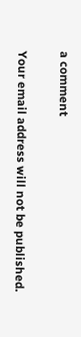a comment

Your email address will not be published.